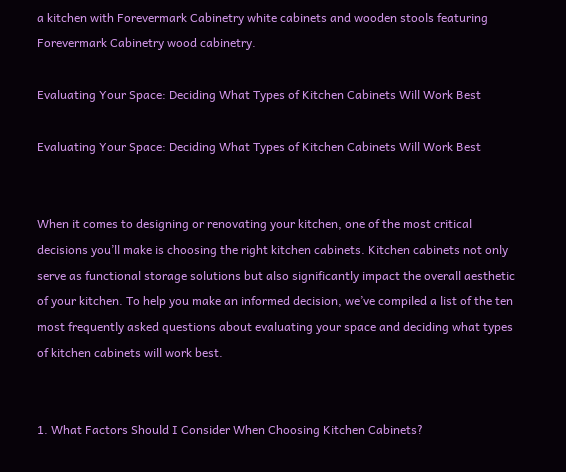a kitchen with Forevermark Cabinetry white cabinets and wooden stools featuring Forevermark Cabinetry wood cabinetry.

Evaluating Your Space: Deciding What Types of Kitchen Cabinets Will Work Best

Evaluating Your Space: Deciding What Types of Kitchen Cabinets Will Work Best


When it comes to designing or renovating your kitchen, one of the most critical decisions you’ll make is choosing the right kitchen cabinets. Kitchen cabinets not only serve as functional storage solutions but also significantly impact the overall aesthetic of your kitchen. To help you make an informed decision, we’ve compiled a list of the ten most frequently asked questions about evaluating your space and deciding what types of kitchen cabinets will work best.


1. What Factors Should I Consider When Choosing Kitchen Cabinets?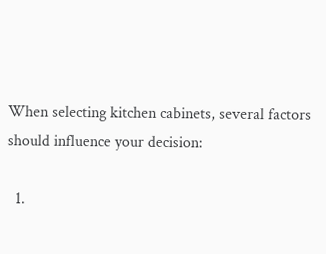When selecting kitchen cabinets, several factors should influence your decision:

  1.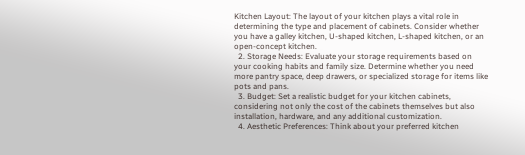Kitchen Layout: The layout of your kitchen plays a vital role in determining the type and placement of cabinets. Consider whether you have a galley kitchen, U-shaped kitchen, L-shaped kitchen, or an open-concept kitchen.
  2. Storage Needs: Evaluate your storage requirements based on your cooking habits and family size. Determine whether you need more pantry space, deep drawers, or specialized storage for items like pots and pans.
  3. Budget: Set a realistic budget for your kitchen cabinets, considering not only the cost of the cabinets themselves but also installation, hardware, and any additional customization.
  4. Aesthetic Preferences: Think about your preferred kitchen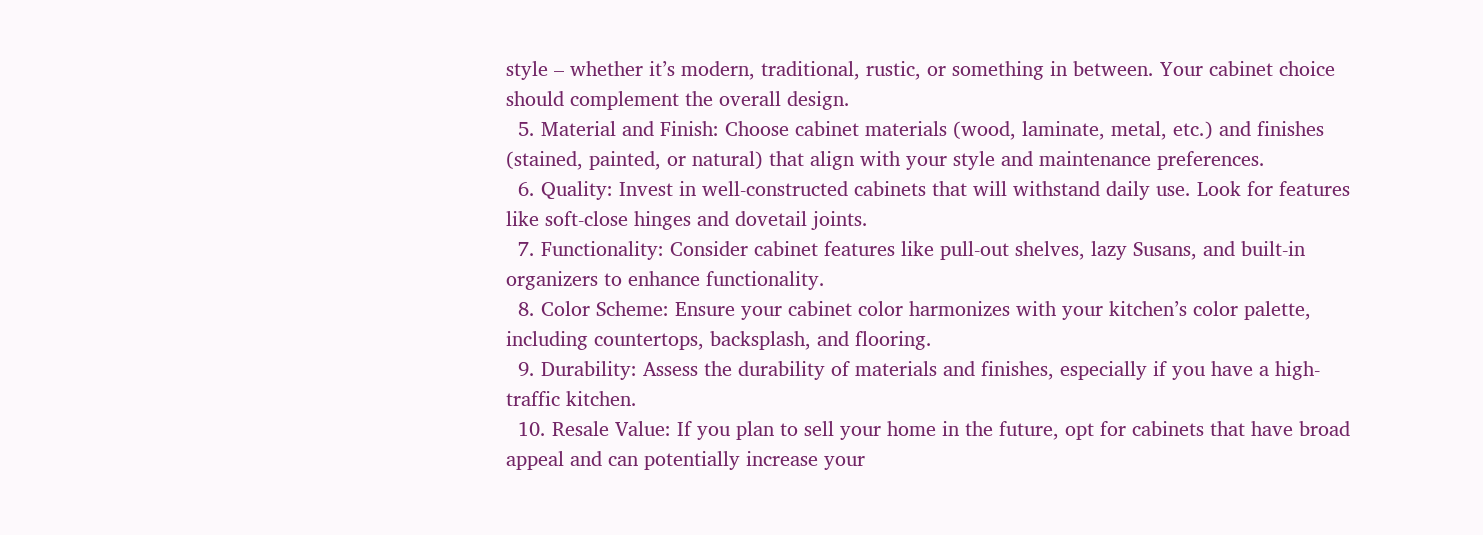style – whether it’s modern, traditional, rustic, or something in between. Your cabinet choice should complement the overall design.
  5. Material and Finish: Choose cabinet materials (wood, laminate, metal, etc.) and finishes (stained, painted, or natural) that align with your style and maintenance preferences.
  6. Quality: Invest in well-constructed cabinets that will withstand daily use. Look for features like soft-close hinges and dovetail joints.
  7. Functionality: Consider cabinet features like pull-out shelves, lazy Susans, and built-in organizers to enhance functionality.
  8. Color Scheme: Ensure your cabinet color harmonizes with your kitchen’s color palette, including countertops, backsplash, and flooring.
  9. Durability: Assess the durability of materials and finishes, especially if you have a high-traffic kitchen.
  10. Resale Value: If you plan to sell your home in the future, opt for cabinets that have broad appeal and can potentially increase your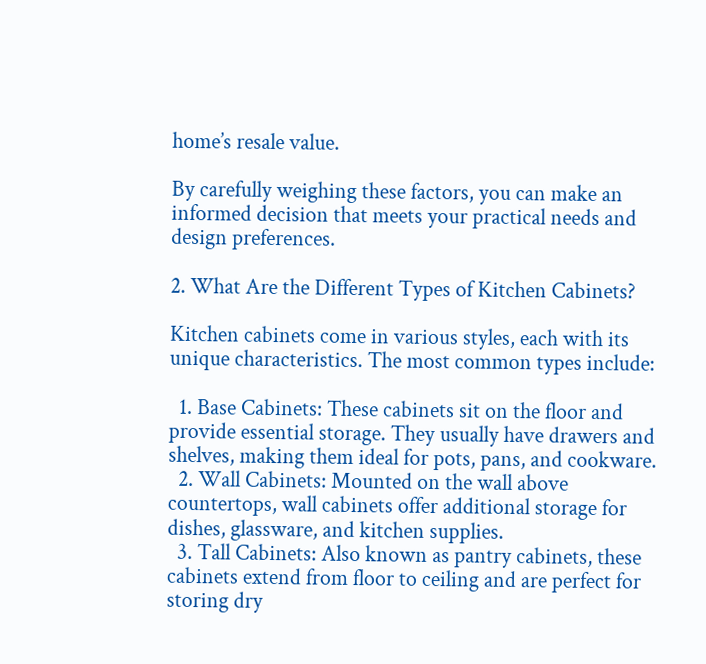home’s resale value.

By carefully weighing these factors, you can make an informed decision that meets your practical needs and design preferences.

2. What Are the Different Types of Kitchen Cabinets?

Kitchen cabinets come in various styles, each with its unique characteristics. The most common types include:

  1. Base Cabinets: These cabinets sit on the floor and provide essential storage. They usually have drawers and shelves, making them ideal for pots, pans, and cookware.
  2. Wall Cabinets: Mounted on the wall above countertops, wall cabinets offer additional storage for dishes, glassware, and kitchen supplies.
  3. Tall Cabinets: Also known as pantry cabinets, these cabinets extend from floor to ceiling and are perfect for storing dry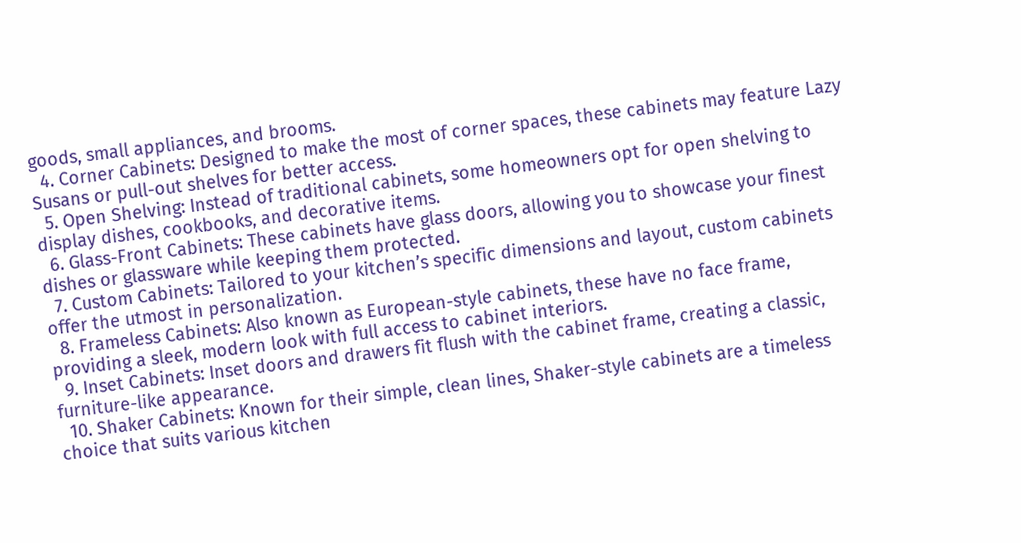goods, small appliances, and brooms.
  4. Corner Cabinets: Designed to make the most of corner spaces, these cabinets may feature Lazy Susans or pull-out shelves for better access.
  5. Open Shelving: Instead of traditional cabinets, some homeowners opt for open shelving to display dishes, cookbooks, and decorative items.
  6. Glass-Front Cabinets: These cabinets have glass doors, allowing you to showcase your finest dishes or glassware while keeping them protected.
  7. Custom Cabinets: Tailored to your kitchen’s specific dimensions and layout, custom cabinets offer the utmost in personalization.
  8. Frameless Cabinets: Also known as European-style cabinets, these have no face frame, providing a sleek, modern look with full access to cabinet interiors.
  9. Inset Cabinets: Inset doors and drawers fit flush with the cabinet frame, creating a classic, furniture-like appearance.
  10. Shaker Cabinets: Known for their simple, clean lines, Shaker-style cabinets are a timeless choice that suits various kitchen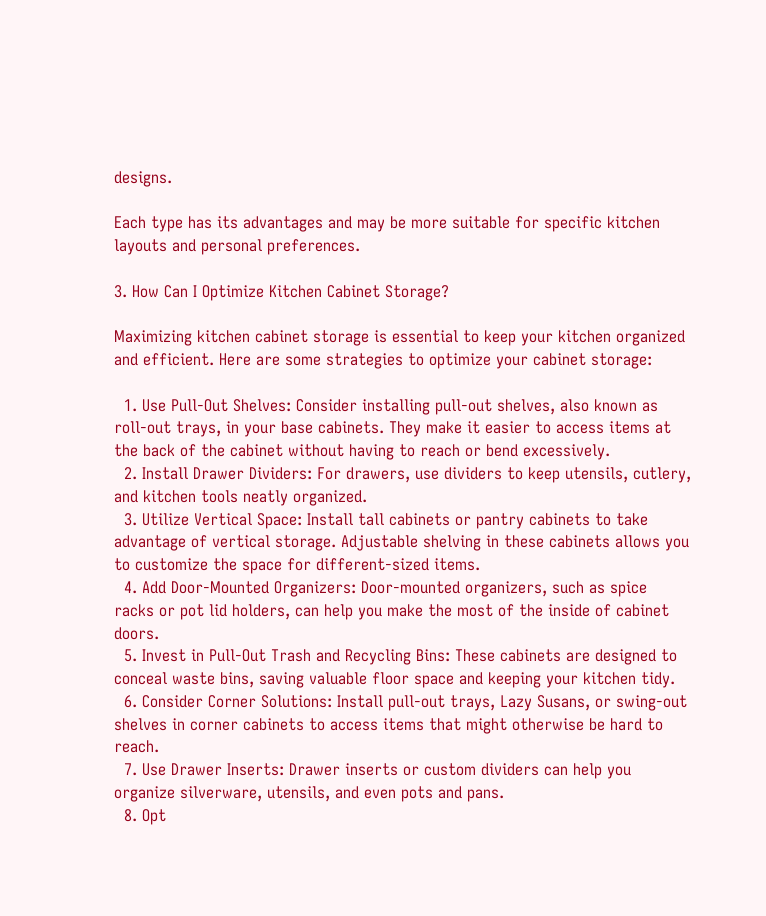designs.

Each type has its advantages and may be more suitable for specific kitchen layouts and personal preferences.

3. How Can I Optimize Kitchen Cabinet Storage?

Maximizing kitchen cabinet storage is essential to keep your kitchen organized and efficient. Here are some strategies to optimize your cabinet storage:

  1. Use Pull-Out Shelves: Consider installing pull-out shelves, also known as roll-out trays, in your base cabinets. They make it easier to access items at the back of the cabinet without having to reach or bend excessively.
  2. Install Drawer Dividers: For drawers, use dividers to keep utensils, cutlery, and kitchen tools neatly organized.
  3. Utilize Vertical Space: Install tall cabinets or pantry cabinets to take advantage of vertical storage. Adjustable shelving in these cabinets allows you to customize the space for different-sized items.
  4. Add Door-Mounted Organizers: Door-mounted organizers, such as spice racks or pot lid holders, can help you make the most of the inside of cabinet doors.
  5. Invest in Pull-Out Trash and Recycling Bins: These cabinets are designed to conceal waste bins, saving valuable floor space and keeping your kitchen tidy.
  6. Consider Corner Solutions: Install pull-out trays, Lazy Susans, or swing-out shelves in corner cabinets to access items that might otherwise be hard to reach.
  7. Use Drawer Inserts: Drawer inserts or custom dividers can help you organize silverware, utensils, and even pots and pans.
  8. Opt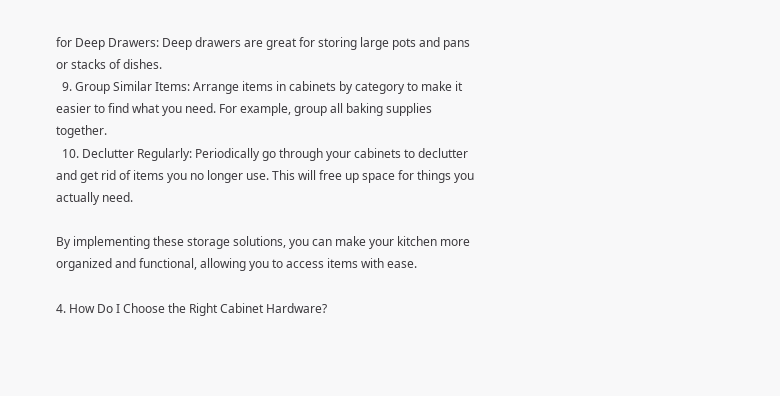for Deep Drawers: Deep drawers are great for storing large pots and pans or stacks of dishes.
  9. Group Similar Items: Arrange items in cabinets by category to make it easier to find what you need. For example, group all baking supplies together.
  10. Declutter Regularly: Periodically go through your cabinets to declutter and get rid of items you no longer use. This will free up space for things you actually need.

By implementing these storage solutions, you can make your kitchen more organized and functional, allowing you to access items with ease.

4. How Do I Choose the Right Cabinet Hardware?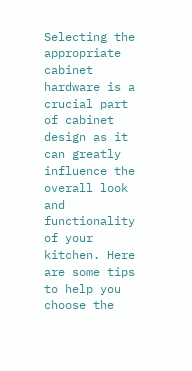Selecting the appropriate cabinet hardware is a crucial part of cabinet design as it can greatly influence the overall look and functionality of your kitchen. Here are some tips to help you choose the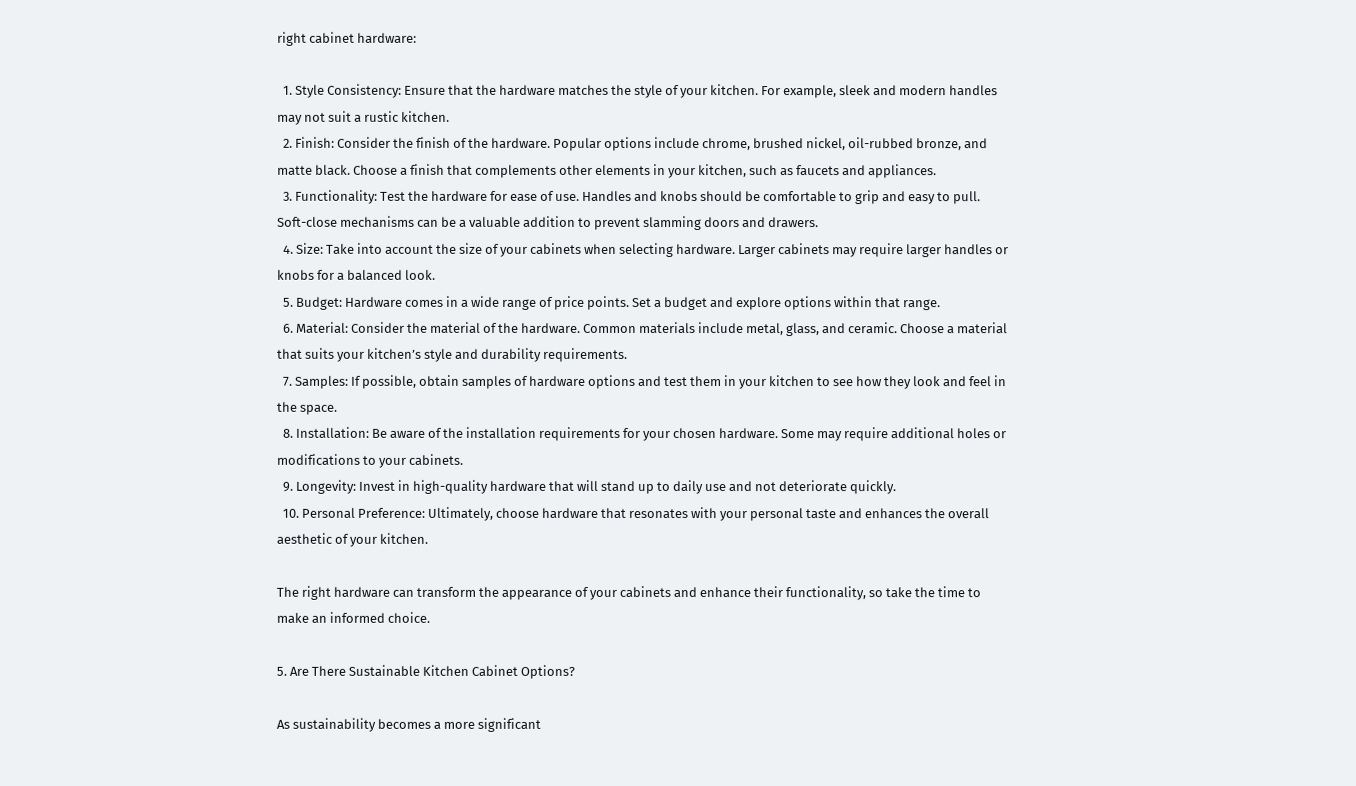right cabinet hardware:

  1. Style Consistency: Ensure that the hardware matches the style of your kitchen. For example, sleek and modern handles may not suit a rustic kitchen.
  2. Finish: Consider the finish of the hardware. Popular options include chrome, brushed nickel, oil-rubbed bronze, and matte black. Choose a finish that complements other elements in your kitchen, such as faucets and appliances.
  3. Functionality: Test the hardware for ease of use. Handles and knobs should be comfortable to grip and easy to pull. Soft-close mechanisms can be a valuable addition to prevent slamming doors and drawers.
  4. Size: Take into account the size of your cabinets when selecting hardware. Larger cabinets may require larger handles or knobs for a balanced look.
  5. Budget: Hardware comes in a wide range of price points. Set a budget and explore options within that range.
  6. Material: Consider the material of the hardware. Common materials include metal, glass, and ceramic. Choose a material that suits your kitchen’s style and durability requirements.
  7. Samples: If possible, obtain samples of hardware options and test them in your kitchen to see how they look and feel in the space.
  8. Installation: Be aware of the installation requirements for your chosen hardware. Some may require additional holes or modifications to your cabinets.
  9. Longevity: Invest in high-quality hardware that will stand up to daily use and not deteriorate quickly.
  10. Personal Preference: Ultimately, choose hardware that resonates with your personal taste and enhances the overall aesthetic of your kitchen.

The right hardware can transform the appearance of your cabinets and enhance their functionality, so take the time to make an informed choice.

5. Are There Sustainable Kitchen Cabinet Options?

As sustainability becomes a more significant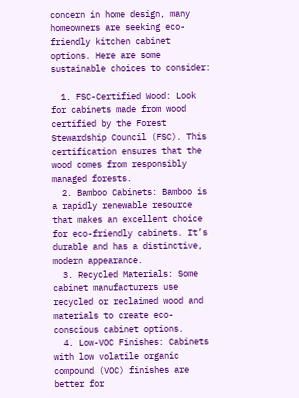concern in home design, many homeowners are seeking eco-friendly kitchen cabinet options. Here are some sustainable choices to consider:

  1. FSC-Certified Wood: Look for cabinets made from wood certified by the Forest Stewardship Council (FSC). This certification ensures that the wood comes from responsibly managed forests.
  2. Bamboo Cabinets: Bamboo is a rapidly renewable resource that makes an excellent choice for eco-friendly cabinets. It’s durable and has a distinctive, modern appearance.
  3. Recycled Materials: Some cabinet manufacturers use recycled or reclaimed wood and materials to create eco-conscious cabinet options.
  4. Low-VOC Finishes: Cabinets with low volatile organic compound (VOC) finishes are better for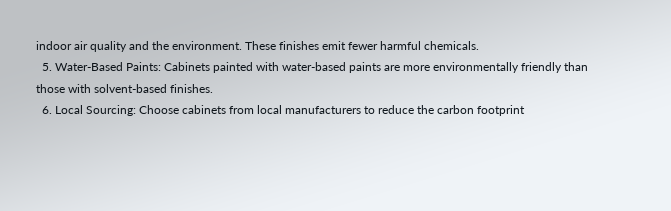indoor air quality and the environment. These finishes emit fewer harmful chemicals.
  5. Water-Based Paints: Cabinets painted with water-based paints are more environmentally friendly than those with solvent-based finishes.
  6. Local Sourcing: Choose cabinets from local manufacturers to reduce the carbon footprint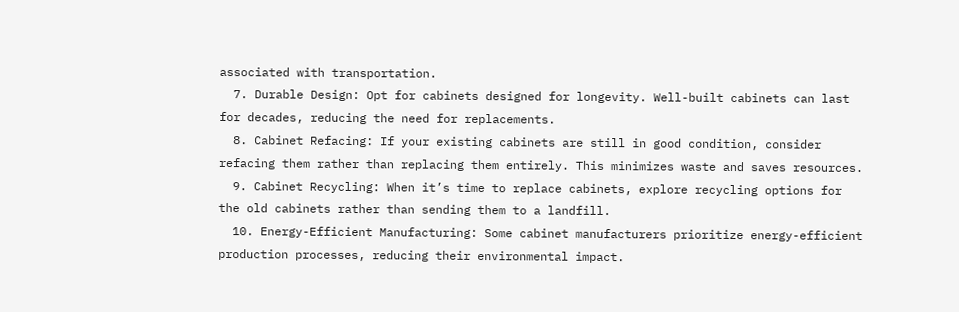associated with transportation.
  7. Durable Design: Opt for cabinets designed for longevity. Well-built cabinets can last for decades, reducing the need for replacements.
  8. Cabinet Refacing: If your existing cabinets are still in good condition, consider refacing them rather than replacing them entirely. This minimizes waste and saves resources.
  9. Cabinet Recycling: When it’s time to replace cabinets, explore recycling options for the old cabinets rather than sending them to a landfill.
  10. Energy-Efficient Manufacturing: Some cabinet manufacturers prioritize energy-efficient production processes, reducing their environmental impact.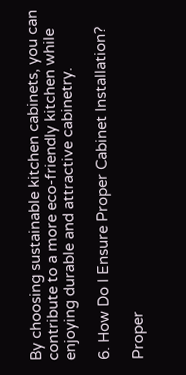By choosing sustainable kitchen cabinets, you can contribute to a more eco-friendly kitchen while enjoying durable and attractive cabinetry.

6. How Do I Ensure Proper Cabinet Installation?

Proper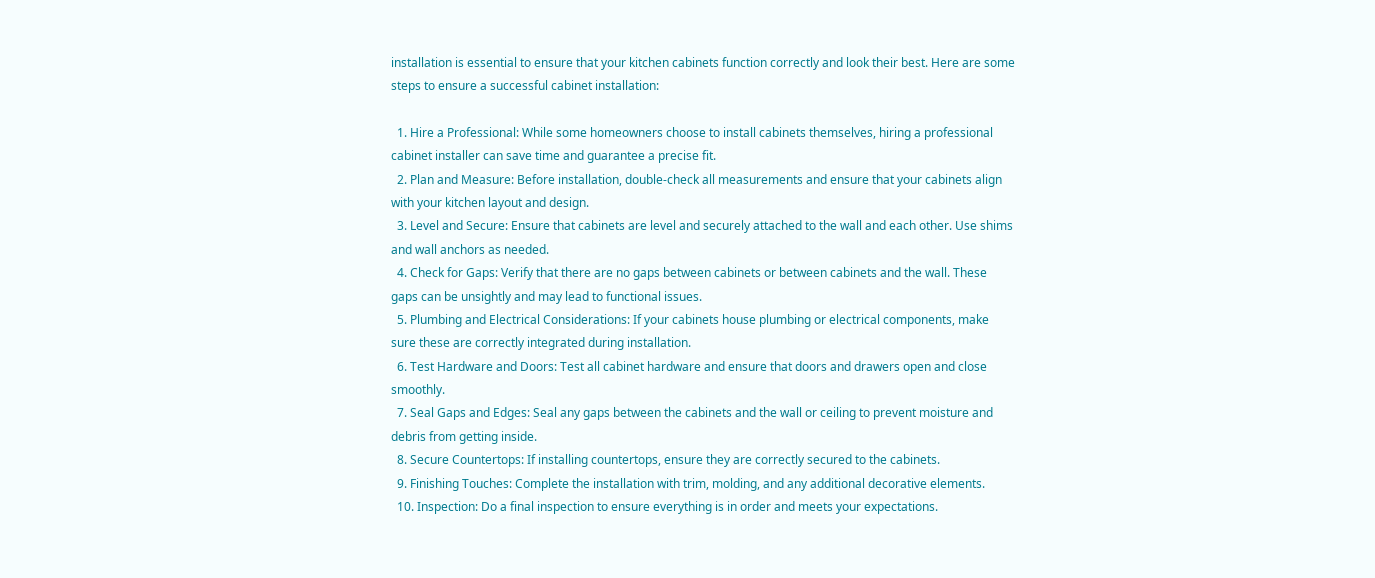installation is essential to ensure that your kitchen cabinets function correctly and look their best. Here are some steps to ensure a successful cabinet installation:

  1. Hire a Professional: While some homeowners choose to install cabinets themselves, hiring a professional cabinet installer can save time and guarantee a precise fit.
  2. Plan and Measure: Before installation, double-check all measurements and ensure that your cabinets align with your kitchen layout and design.
  3. Level and Secure: Ensure that cabinets are level and securely attached to the wall and each other. Use shims and wall anchors as needed.
  4. Check for Gaps: Verify that there are no gaps between cabinets or between cabinets and the wall. These gaps can be unsightly and may lead to functional issues.
  5. Plumbing and Electrical Considerations: If your cabinets house plumbing or electrical components, make sure these are correctly integrated during installation.
  6. Test Hardware and Doors: Test all cabinet hardware and ensure that doors and drawers open and close smoothly.
  7. Seal Gaps and Edges: Seal any gaps between the cabinets and the wall or ceiling to prevent moisture and debris from getting inside.
  8. Secure Countertops: If installing countertops, ensure they are correctly secured to the cabinets.
  9. Finishing Touches: Complete the installation with trim, molding, and any additional decorative elements.
  10. Inspection: Do a final inspection to ensure everything is in order and meets your expectations.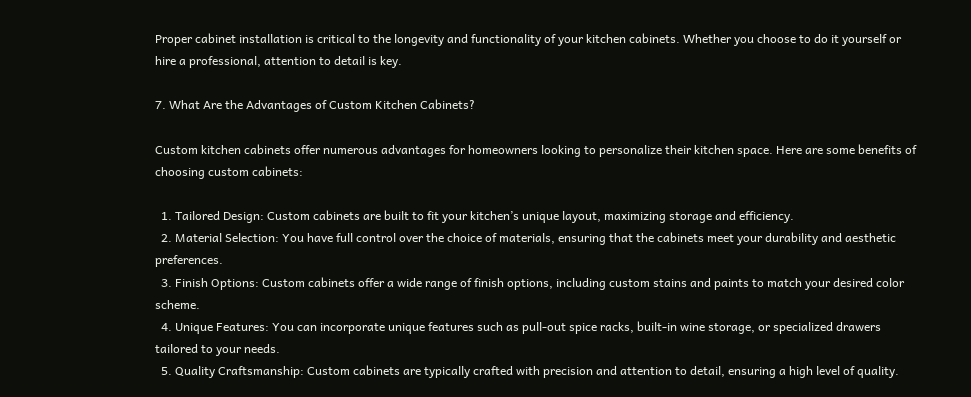Proper cabinet installation is critical to the longevity and functionality of your kitchen cabinets. Whether you choose to do it yourself or hire a professional, attention to detail is key.

7. What Are the Advantages of Custom Kitchen Cabinets?

Custom kitchen cabinets offer numerous advantages for homeowners looking to personalize their kitchen space. Here are some benefits of choosing custom cabinets:

  1. Tailored Design: Custom cabinets are built to fit your kitchen’s unique layout, maximizing storage and efficiency.
  2. Material Selection: You have full control over the choice of materials, ensuring that the cabinets meet your durability and aesthetic preferences.
  3. Finish Options: Custom cabinets offer a wide range of finish options, including custom stains and paints to match your desired color scheme.
  4. Unique Features: You can incorporate unique features such as pull-out spice racks, built-in wine storage, or specialized drawers tailored to your needs.
  5. Quality Craftsmanship: Custom cabinets are typically crafted with precision and attention to detail, ensuring a high level of quality.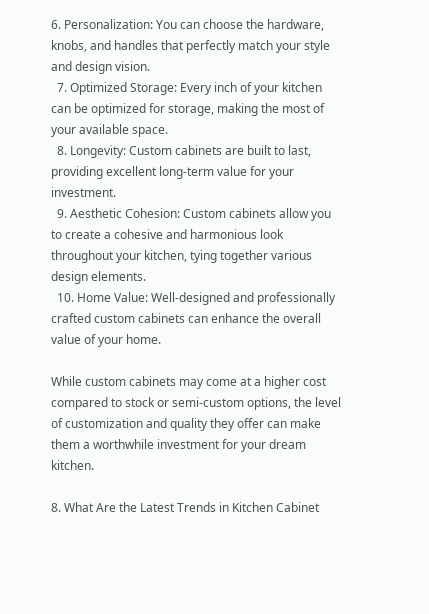6. Personalization: You can choose the hardware, knobs, and handles that perfectly match your style and design vision.
  7. Optimized Storage: Every inch of your kitchen can be optimized for storage, making the most of your available space.
  8. Longevity: Custom cabinets are built to last, providing excellent long-term value for your investment.
  9. Aesthetic Cohesion: Custom cabinets allow you to create a cohesive and harmonious look throughout your kitchen, tying together various design elements.
  10. Home Value: Well-designed and professionally crafted custom cabinets can enhance the overall value of your home.

While custom cabinets may come at a higher cost compared to stock or semi-custom options, the level of customization and quality they offer can make them a worthwhile investment for your dream kitchen.

8. What Are the Latest Trends in Kitchen Cabinet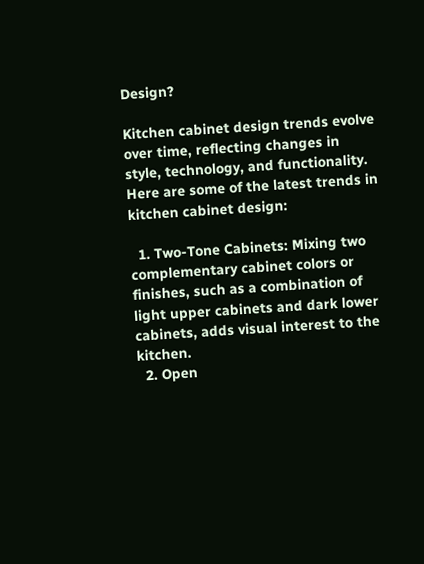Design?

Kitchen cabinet design trends evolve over time, reflecting changes in style, technology, and functionality. Here are some of the latest trends in kitchen cabinet design:

  1. Two-Tone Cabinets: Mixing two complementary cabinet colors or finishes, such as a combination of light upper cabinets and dark lower cabinets, adds visual interest to the kitchen.
  2. Open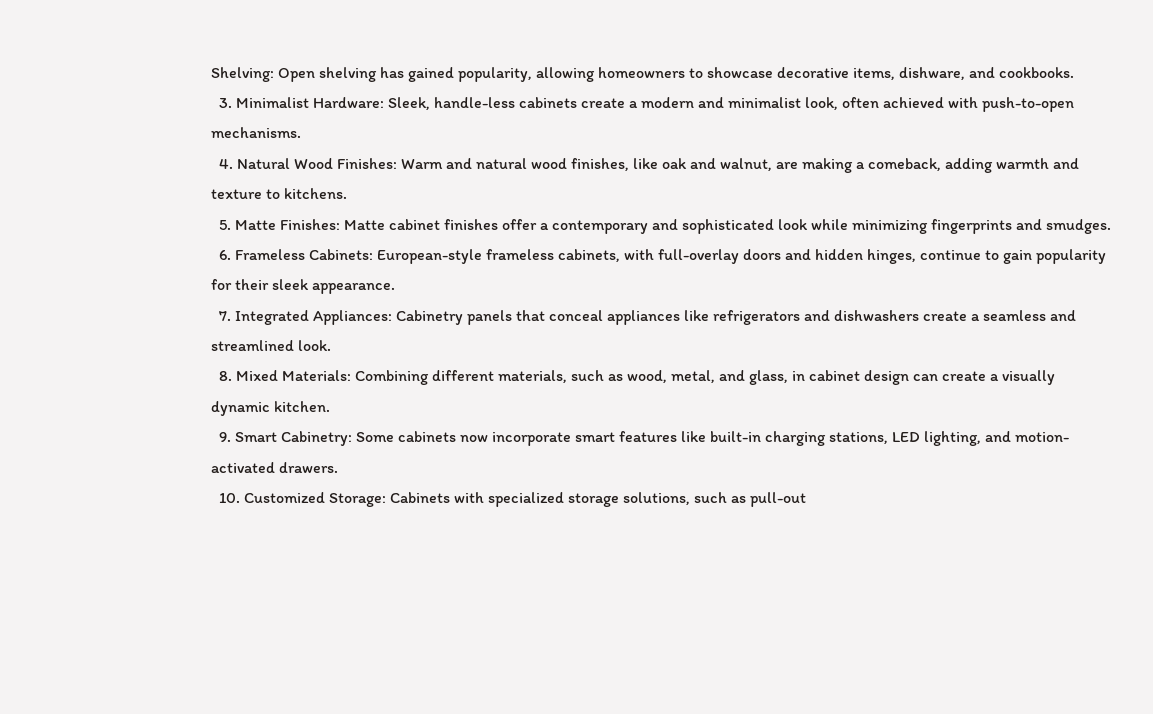Shelving: Open shelving has gained popularity, allowing homeowners to showcase decorative items, dishware, and cookbooks.
  3. Minimalist Hardware: Sleek, handle-less cabinets create a modern and minimalist look, often achieved with push-to-open mechanisms.
  4. Natural Wood Finishes: Warm and natural wood finishes, like oak and walnut, are making a comeback, adding warmth and texture to kitchens.
  5. Matte Finishes: Matte cabinet finishes offer a contemporary and sophisticated look while minimizing fingerprints and smudges.
  6. Frameless Cabinets: European-style frameless cabinets, with full-overlay doors and hidden hinges, continue to gain popularity for their sleek appearance.
  7. Integrated Appliances: Cabinetry panels that conceal appliances like refrigerators and dishwashers create a seamless and streamlined look.
  8. Mixed Materials: Combining different materials, such as wood, metal, and glass, in cabinet design can create a visually dynamic kitchen.
  9. Smart Cabinetry: Some cabinets now incorporate smart features like built-in charging stations, LED lighting, and motion-activated drawers.
  10. Customized Storage: Cabinets with specialized storage solutions, such as pull-out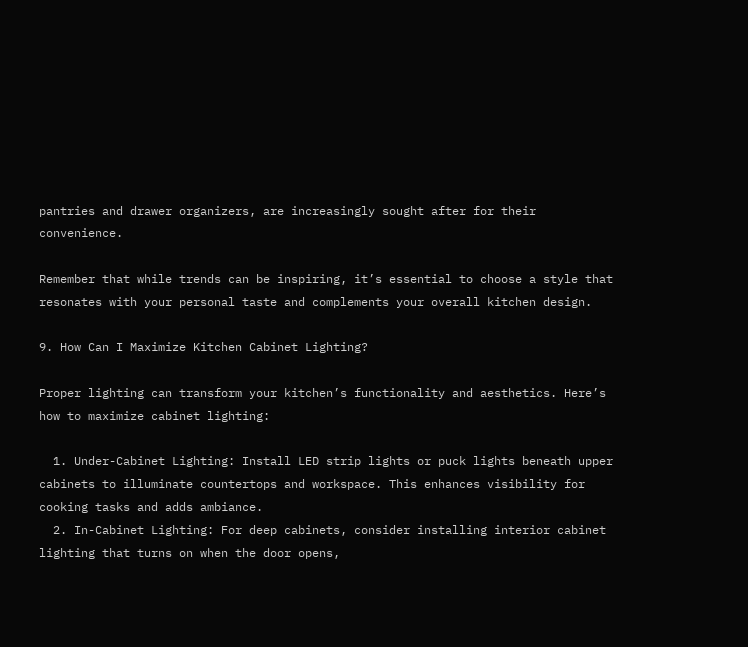pantries and drawer organizers, are increasingly sought after for their convenience.

Remember that while trends can be inspiring, it’s essential to choose a style that resonates with your personal taste and complements your overall kitchen design.

9. How Can I Maximize Kitchen Cabinet Lighting?

Proper lighting can transform your kitchen’s functionality and aesthetics. Here’s how to maximize cabinet lighting:

  1. Under-Cabinet Lighting: Install LED strip lights or puck lights beneath upper cabinets to illuminate countertops and workspace. This enhances visibility for cooking tasks and adds ambiance.
  2. In-Cabinet Lighting: For deep cabinets, consider installing interior cabinet lighting that turns on when the door opens,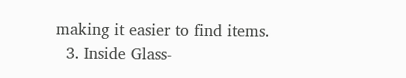making it easier to find items.
  3. Inside Glass-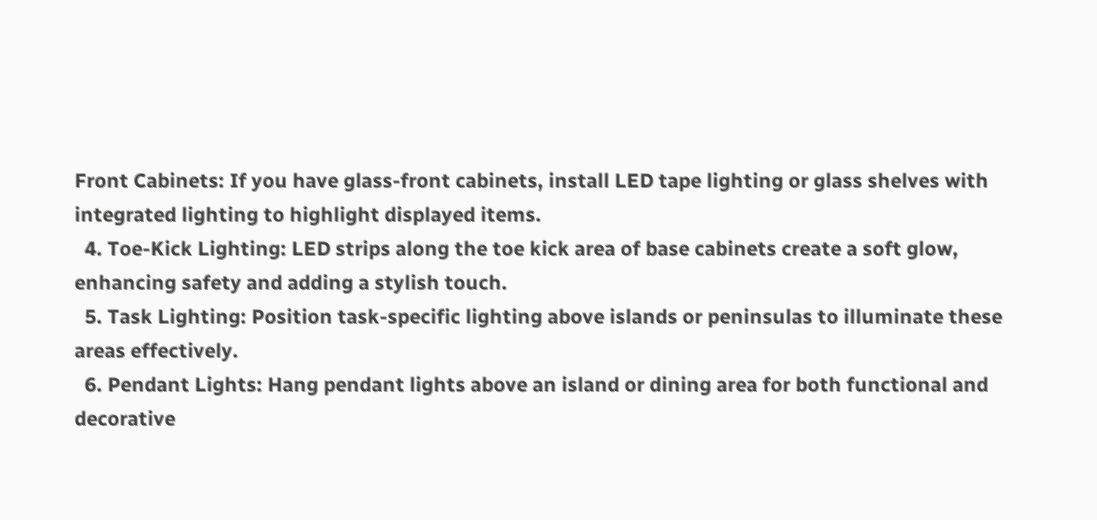Front Cabinets: If you have glass-front cabinets, install LED tape lighting or glass shelves with integrated lighting to highlight displayed items.
  4. Toe-Kick Lighting: LED strips along the toe kick area of base cabinets create a soft glow, enhancing safety and adding a stylish touch.
  5. Task Lighting: Position task-specific lighting above islands or peninsulas to illuminate these areas effectively.
  6. Pendant Lights: Hang pendant lights above an island or dining area for both functional and decorative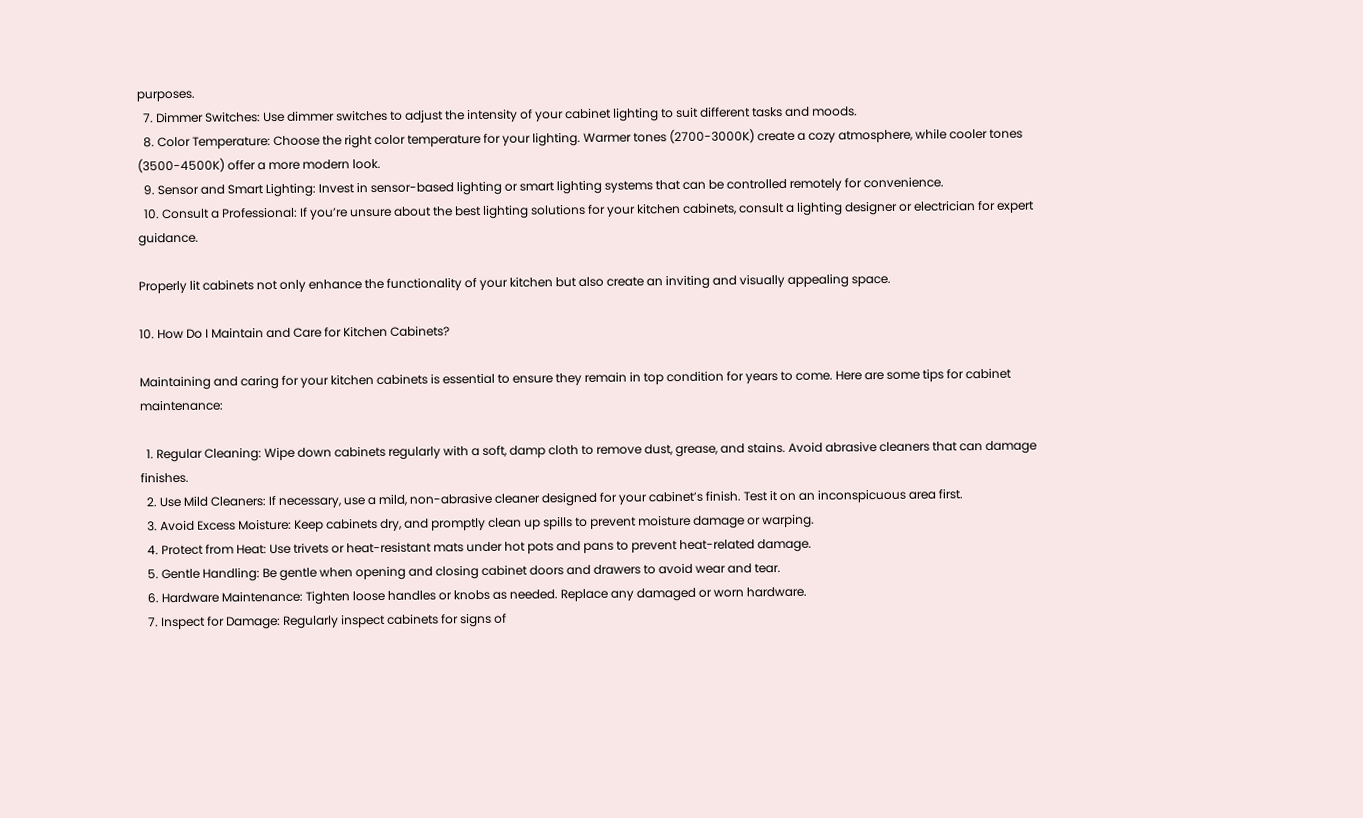purposes.
  7. Dimmer Switches: Use dimmer switches to adjust the intensity of your cabinet lighting to suit different tasks and moods.
  8. Color Temperature: Choose the right color temperature for your lighting. Warmer tones (2700-3000K) create a cozy atmosphere, while cooler tones (3500-4500K) offer a more modern look.
  9. Sensor and Smart Lighting: Invest in sensor-based lighting or smart lighting systems that can be controlled remotely for convenience.
  10. Consult a Professional: If you’re unsure about the best lighting solutions for your kitchen cabinets, consult a lighting designer or electrician for expert guidance.

Properly lit cabinets not only enhance the functionality of your kitchen but also create an inviting and visually appealing space.

10. How Do I Maintain and Care for Kitchen Cabinets?

Maintaining and caring for your kitchen cabinets is essential to ensure they remain in top condition for years to come. Here are some tips for cabinet maintenance:

  1. Regular Cleaning: Wipe down cabinets regularly with a soft, damp cloth to remove dust, grease, and stains. Avoid abrasive cleaners that can damage finishes.
  2. Use Mild Cleaners: If necessary, use a mild, non-abrasive cleaner designed for your cabinet’s finish. Test it on an inconspicuous area first.
  3. Avoid Excess Moisture: Keep cabinets dry, and promptly clean up spills to prevent moisture damage or warping.
  4. Protect from Heat: Use trivets or heat-resistant mats under hot pots and pans to prevent heat-related damage.
  5. Gentle Handling: Be gentle when opening and closing cabinet doors and drawers to avoid wear and tear.
  6. Hardware Maintenance: Tighten loose handles or knobs as needed. Replace any damaged or worn hardware.
  7. Inspect for Damage: Regularly inspect cabinets for signs of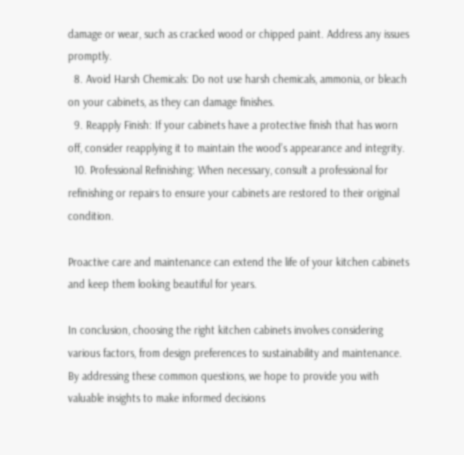damage or wear, such as cracked wood or chipped paint. Address any issues promptly.
  8. Avoid Harsh Chemicals: Do not use harsh chemicals, ammonia, or bleach on your cabinets, as they can damage finishes.
  9. Reapply Finish: If your cabinets have a protective finish that has worn off, consider reapplying it to maintain the wood’s appearance and integrity.
  10. Professional Refinishing: When necessary, consult a professional for refinishing or repairs to ensure your cabinets are restored to their original condition.

Proactive care and maintenance can extend the life of your kitchen cabinets and keep them looking beautiful for years.

In conclusion, choosing the right kitchen cabinets involves considering various factors, from design preferences to sustainability and maintenance. By addressing these common questions, we hope to provide you with valuable insights to make informed decisions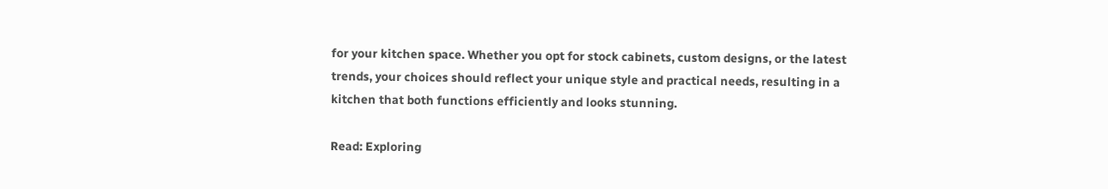for your kitchen space. Whether you opt for stock cabinets, custom designs, or the latest trends, your choices should reflect your unique style and practical needs, resulting in a kitchen that both functions efficiently and looks stunning.

Read: Exploring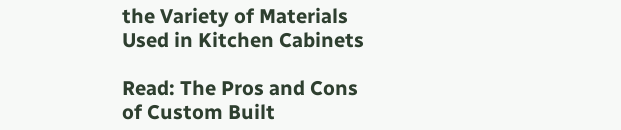the Variety of Materials Used in Kitchen Cabinets

Read: The Pros and Cons of Custom Built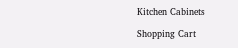Kitchen Cabinets

Shopping Cart